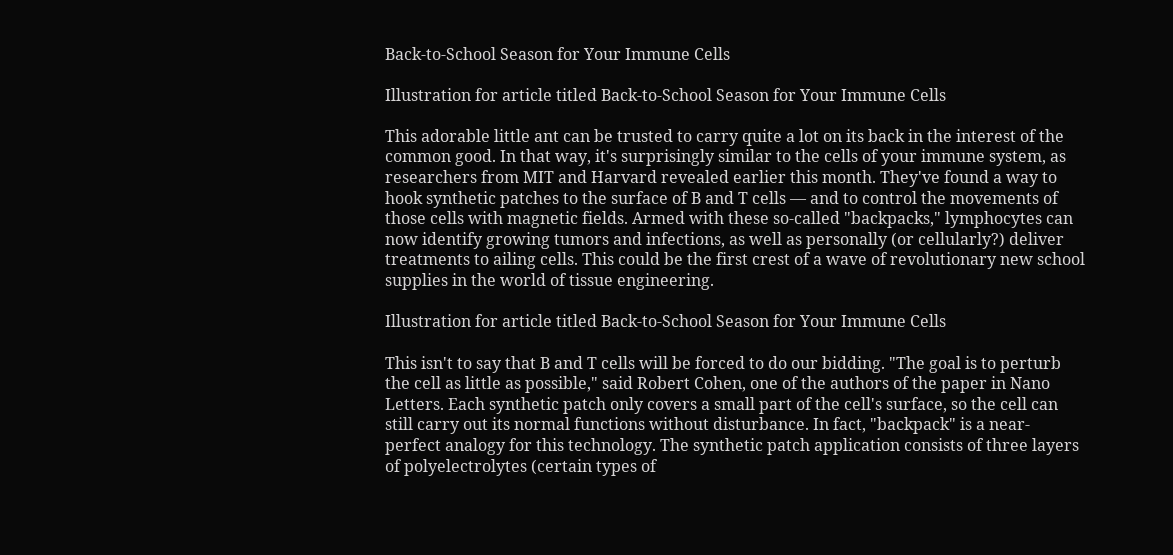Back-to-School Season for Your Immune Cells

Illustration for article titled Back-to-School Season for Your Immune Cells

This adorable little ant can be trusted to carry quite a lot on its back in the interest of the common good. In that way, it's surprisingly similar to the cells of your immune system, as researchers from MIT and Harvard revealed earlier this month. They've found a way to hook synthetic patches to the surface of B and T cells — and to control the movements of those cells with magnetic fields. Armed with these so-called "backpacks," lymphocytes can now identify growing tumors and infections, as well as personally (or cellularly?) deliver treatments to ailing cells. This could be the first crest of a wave of revolutionary new school supplies in the world of tissue engineering.

Illustration for article titled Back-to-School Season for Your Immune Cells

This isn't to say that B and T cells will be forced to do our bidding. "The goal is to perturb the cell as little as possible," said Robert Cohen, one of the authors of the paper in Nano Letters. Each synthetic patch only covers a small part of the cell's surface, so the cell can still carry out its normal functions without disturbance. In fact, "backpack" is a near-perfect analogy for this technology. The synthetic patch application consists of three layers of polyelectrolytes (certain types of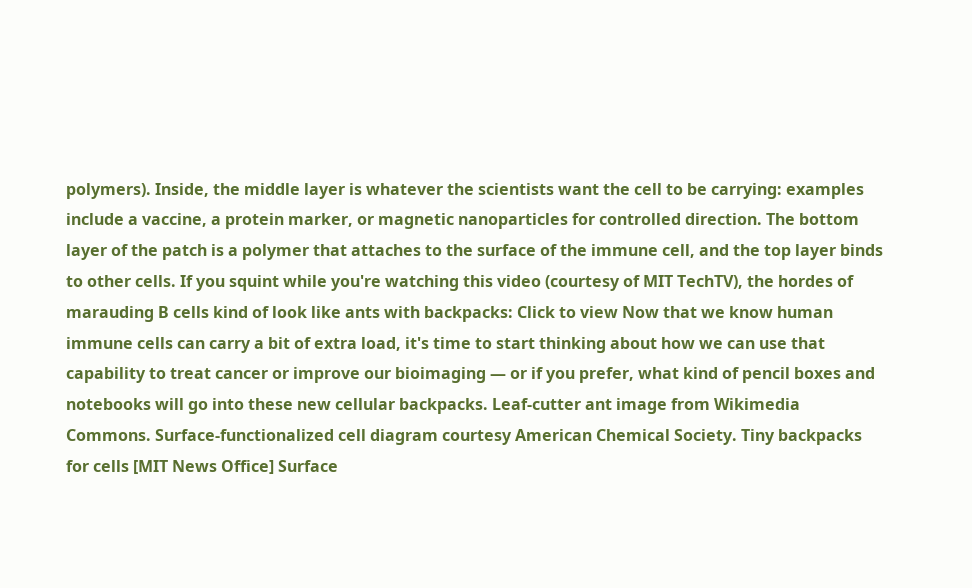polymers). Inside, the middle layer is whatever the scientists want the cell to be carrying: examples include a vaccine, a protein marker, or magnetic nanoparticles for controlled direction. The bottom layer of the patch is a polymer that attaches to the surface of the immune cell, and the top layer binds to other cells. If you squint while you're watching this video (courtesy of MIT TechTV), the hordes of marauding B cells kind of look like ants with backpacks: Click to view Now that we know human immune cells can carry a bit of extra load, it's time to start thinking about how we can use that capability to treat cancer or improve our bioimaging — or if you prefer, what kind of pencil boxes and notebooks will go into these new cellular backpacks. Leaf-cutter ant image from Wikimedia Commons. Surface-functionalized cell diagram courtesy American Chemical Society. Tiny backpacks for cells [MIT News Office] Surface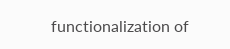functionalization of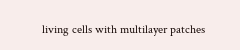living cells with multilayer patches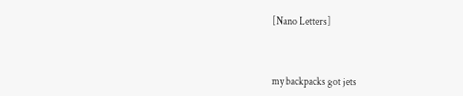[Nano Letters]



my backpacks got jets